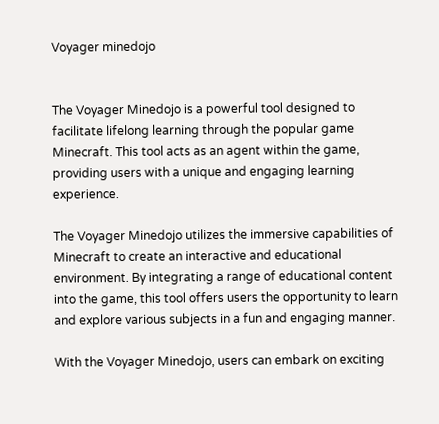Voyager minedojo


The Voyager Minedojo is a powerful tool designed to facilitate lifelong learning through the popular game Minecraft. This tool acts as an agent within the game, providing users with a unique and engaging learning experience.

The Voyager Minedojo utilizes the immersive capabilities of Minecraft to create an interactive and educational environment. By integrating a range of educational content into the game, this tool offers users the opportunity to learn and explore various subjects in a fun and engaging manner.

With the Voyager Minedojo, users can embark on exciting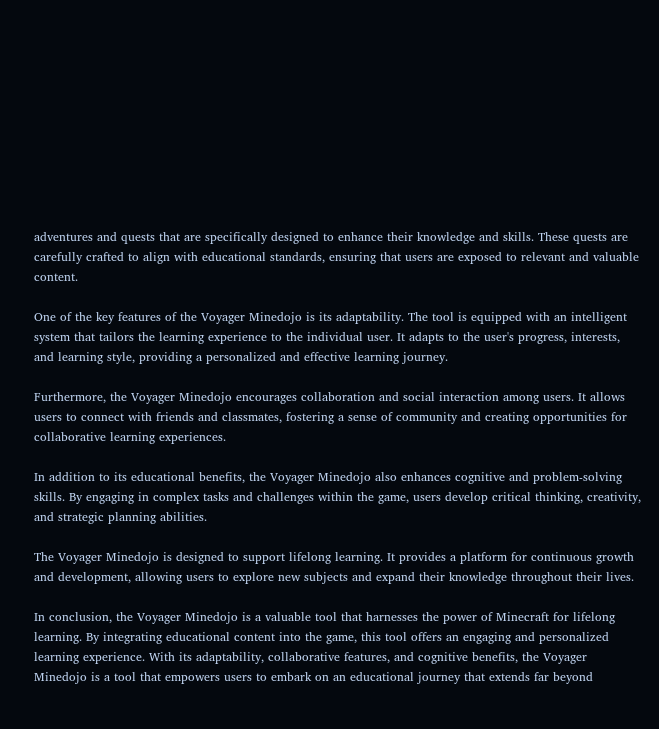adventures and quests that are specifically designed to enhance their knowledge and skills. These quests are carefully crafted to align with educational standards, ensuring that users are exposed to relevant and valuable content.

One of the key features of the Voyager Minedojo is its adaptability. The tool is equipped with an intelligent system that tailors the learning experience to the individual user. It adapts to the user's progress, interests, and learning style, providing a personalized and effective learning journey.

Furthermore, the Voyager Minedojo encourages collaboration and social interaction among users. It allows users to connect with friends and classmates, fostering a sense of community and creating opportunities for collaborative learning experiences.

In addition to its educational benefits, the Voyager Minedojo also enhances cognitive and problem-solving skills. By engaging in complex tasks and challenges within the game, users develop critical thinking, creativity, and strategic planning abilities.

The Voyager Minedojo is designed to support lifelong learning. It provides a platform for continuous growth and development, allowing users to explore new subjects and expand their knowledge throughout their lives.

In conclusion, the Voyager Minedojo is a valuable tool that harnesses the power of Minecraft for lifelong learning. By integrating educational content into the game, this tool offers an engaging and personalized learning experience. With its adaptability, collaborative features, and cognitive benefits, the Voyager Minedojo is a tool that empowers users to embark on an educational journey that extends far beyond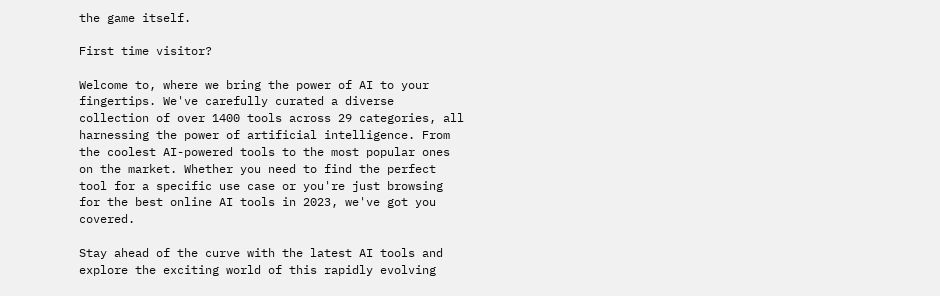the game itself.

First time visitor?

Welcome to, where we bring the power of AI to your fingertips. We've carefully curated a diverse collection of over 1400 tools across 29 categories, all harnessing the power of artificial intelligence. From the coolest AI-powered tools to the most popular ones on the market. Whether you need to find the perfect tool for a specific use case or you're just browsing for the best online AI tools in 2023, we've got you covered.

Stay ahead of the curve with the latest AI tools and explore the exciting world of this rapidly evolving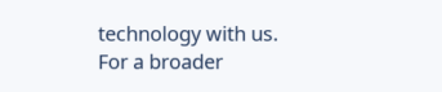technology with us. For a broader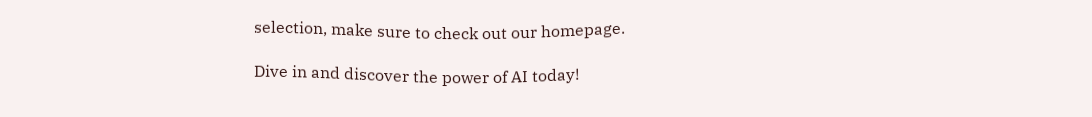selection, make sure to check out our homepage.

Dive in and discover the power of AI today!